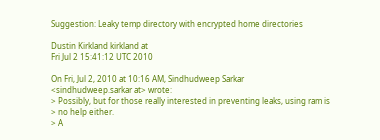Suggestion: Leaky temp directory with encrypted home directories

Dustin Kirkland kirkland at
Fri Jul 2 15:41:12 UTC 2010

On Fri, Jul 2, 2010 at 10:16 AM, Sindhudweep Sarkar
<sindhudweep.sarkar at> wrote:
> Possibly, but for those really interested in preventing leaks, using ram is
> no help either.
> A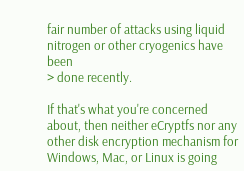fair number of attacks using liquid nitrogen or other cryogenics have been
> done recently.

If that's what you're concerned about, then neither eCryptfs nor any
other disk encryption mechanism for Windows, Mac, or Linux is going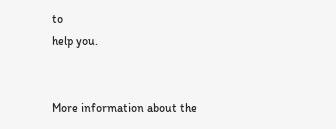to
help you.


More information about the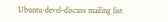Ubuntu-devel-discuss mailing list